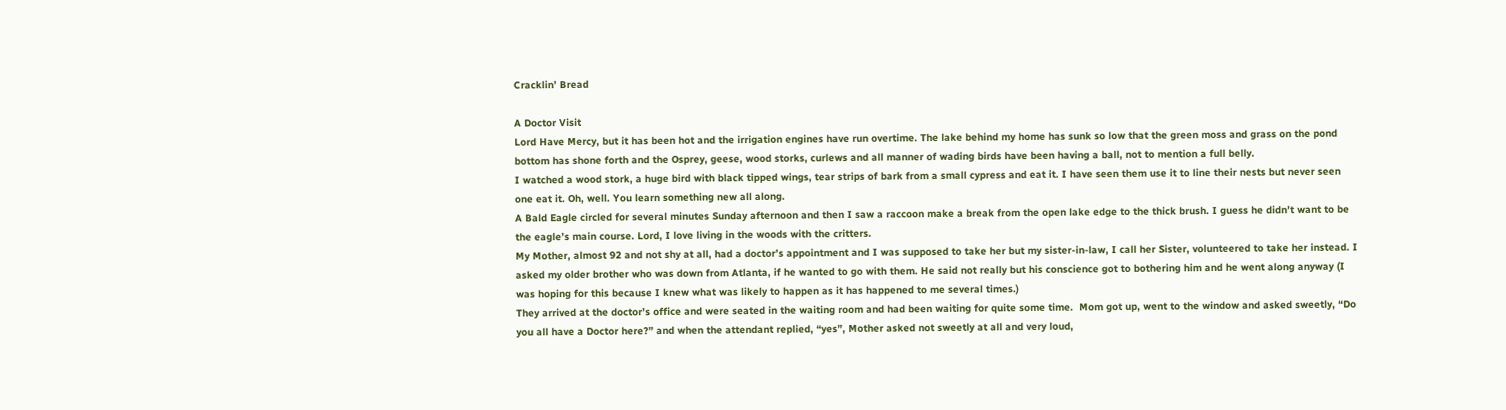Cracklin’ Bread

A Doctor Visit
Lord Have Mercy, but it has been hot and the irrigation engines have run overtime. The lake behind my home has sunk so low that the green moss and grass on the pond bottom has shone forth and the Osprey, geese, wood storks, curlews and all manner of wading birds have been having a ball, not to mention a full belly.
I watched a wood stork, a huge bird with black tipped wings, tear strips of bark from a small cypress and eat it. I have seen them use it to line their nests but never seen one eat it. Oh, well. You learn something new all along.
A Bald Eagle circled for several minutes Sunday afternoon and then I saw a raccoon make a break from the open lake edge to the thick brush. I guess he didn’t want to be the eagle’s main course. Lord, I love living in the woods with the critters.
My Mother, almost 92 and not shy at all, had a doctor’s appointment and I was supposed to take her but my sister-in-law, I call her Sister, volunteered to take her instead. I asked my older brother who was down from Atlanta, if he wanted to go with them. He said not really but his conscience got to bothering him and he went along anyway (I was hoping for this because I knew what was likely to happen as it has happened to me several times.)
They arrived at the doctor’s office and were seated in the waiting room and had been waiting for quite some time.  Mom got up, went to the window and asked sweetly, “Do you all have a Doctor here?” and when the attendant replied, “yes”, Mother asked not sweetly at all and very loud,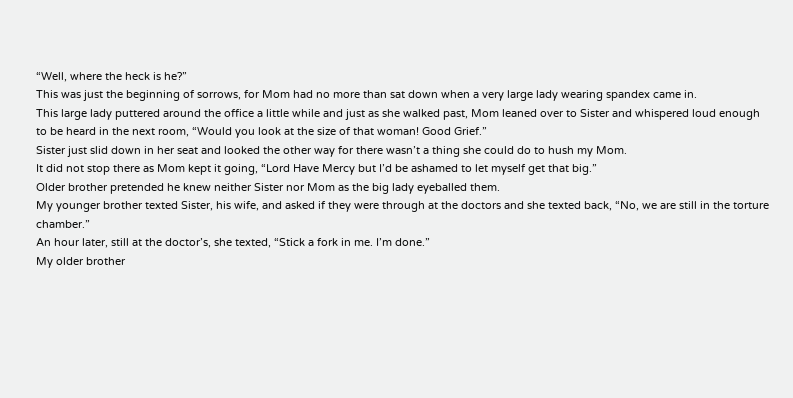“Well, where the heck is he?”
This was just the beginning of sorrows, for Mom had no more than sat down when a very large lady wearing spandex came in.
This large lady puttered around the office a little while and just as she walked past, Mom leaned over to Sister and whispered loud enough to be heard in the next room, “Would you look at the size of that woman! Good Grief.”
Sister just slid down in her seat and looked the other way for there wasn’t a thing she could do to hush my Mom.
It did not stop there as Mom kept it going, “Lord Have Mercy but I’d be ashamed to let myself get that big.”
Older brother pretended he knew neither Sister nor Mom as the big lady eyeballed them.
My younger brother texted Sister, his wife, and asked if they were through at the doctors and she texted back, “No, we are still in the torture chamber.”
An hour later, still at the doctor’s, she texted, “Stick a fork in me. I’m done.”
My older brother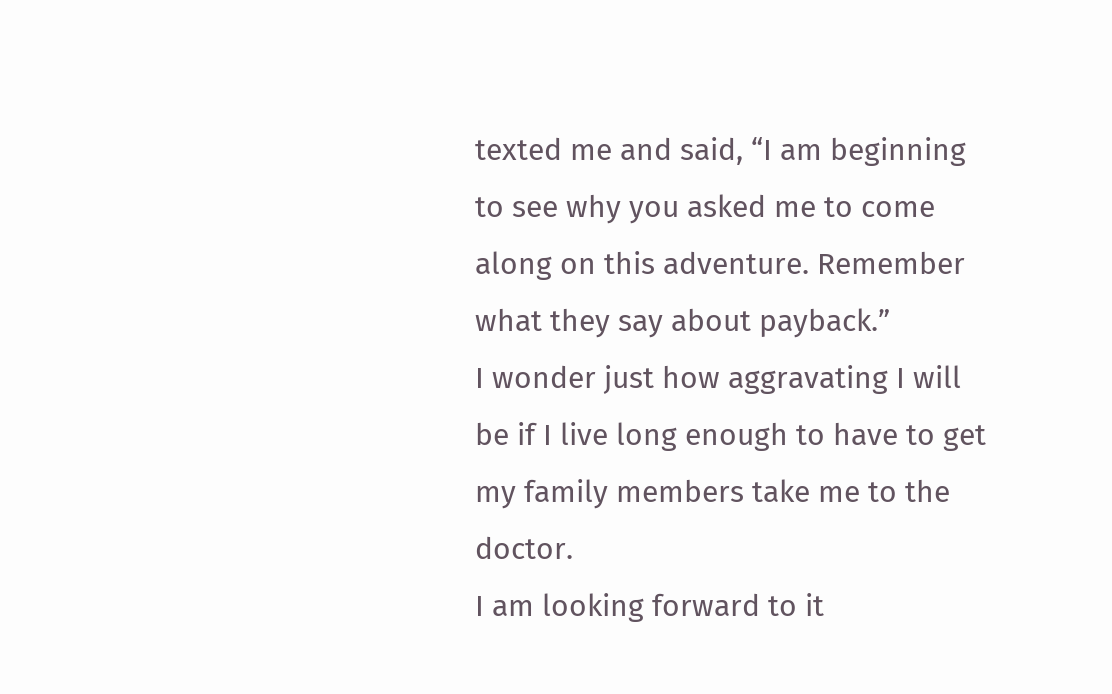texted me and said, “I am beginning to see why you asked me to come along on this adventure. Remember what they say about payback.”
I wonder just how aggravating I will be if I live long enough to have to get my family members take me to the doctor.
I am looking forward to it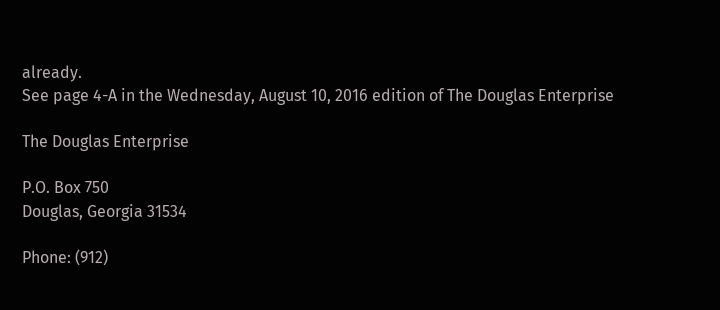already.
See page 4-A in the Wednesday, August 10, 2016 edition of The Douglas Enterprise

The Douglas Enterprise

P.O. Box 750
Douglas, Georgia 31534

Phone: (912)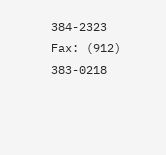384-2323
Fax: (912) 383-0218